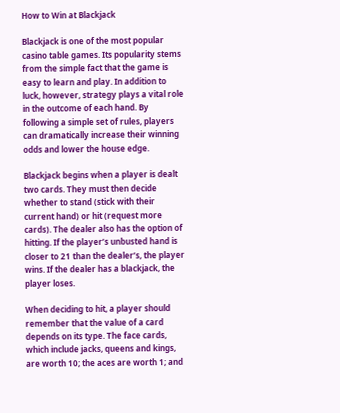How to Win at Blackjack

Blackjack is one of the most popular casino table games. Its popularity stems from the simple fact that the game is easy to learn and play. In addition to luck, however, strategy plays a vital role in the outcome of each hand. By following a simple set of rules, players can dramatically increase their winning odds and lower the house edge.

Blackjack begins when a player is dealt two cards. They must then decide whether to stand (stick with their current hand) or hit (request more cards). The dealer also has the option of hitting. If the player’s unbusted hand is closer to 21 than the dealer’s, the player wins. If the dealer has a blackjack, the player loses.

When deciding to hit, a player should remember that the value of a card depends on its type. The face cards, which include jacks, queens and kings, are worth 10; the aces are worth 1; and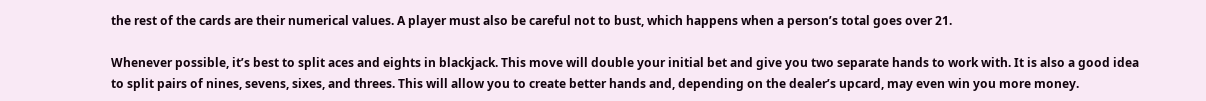the rest of the cards are their numerical values. A player must also be careful not to bust, which happens when a person’s total goes over 21.

Whenever possible, it’s best to split aces and eights in blackjack. This move will double your initial bet and give you two separate hands to work with. It is also a good idea to split pairs of nines, sevens, sixes, and threes. This will allow you to create better hands and, depending on the dealer’s upcard, may even win you more money.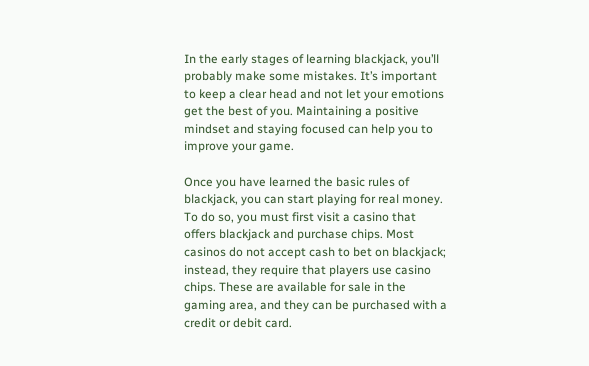In the early stages of learning blackjack, you’ll probably make some mistakes. It’s important to keep a clear head and not let your emotions get the best of you. Maintaining a positive mindset and staying focused can help you to improve your game.

Once you have learned the basic rules of blackjack, you can start playing for real money. To do so, you must first visit a casino that offers blackjack and purchase chips. Most casinos do not accept cash to bet on blackjack; instead, they require that players use casino chips. These are available for sale in the gaming area, and they can be purchased with a credit or debit card.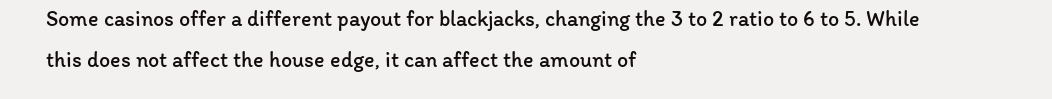Some casinos offer a different payout for blackjacks, changing the 3 to 2 ratio to 6 to 5. While this does not affect the house edge, it can affect the amount of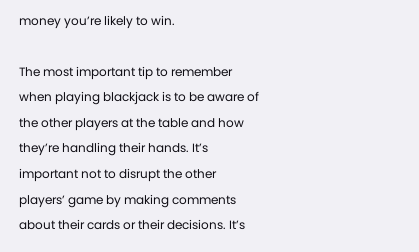money you’re likely to win.

The most important tip to remember when playing blackjack is to be aware of the other players at the table and how they’re handling their hands. It’s important not to disrupt the other players’ game by making comments about their cards or their decisions. It’s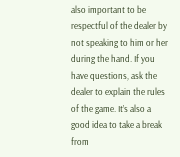also important to be respectful of the dealer by not speaking to him or her during the hand. If you have questions, ask the dealer to explain the rules of the game. It’s also a good idea to take a break from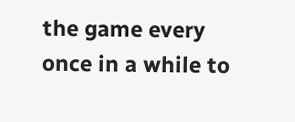the game every once in a while to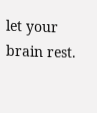let your brain rest.